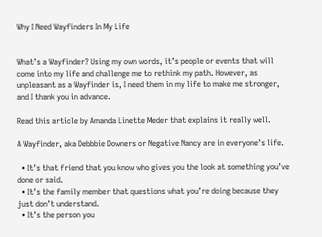Why I Need Wayfinders In My Life


What’s a Wayfinder? Using my own words, it’s people or events that will come into my life and challenge me to rethink my path. However, as unpleasant as a Wayfinder is, I need them in my life to make me stronger, and I thank you in advance.

Read this article by Amanda Linette Meder that explains it really well.

A Wayfinder, aka Debbbie Downers or Negative Nancy are in everyone’s life.

  • It’s that friend that you know who gives you the look at something you’ve done or said.
  • It’s the family member that questions what you’re doing because they just don’t understand.
  • It’s the person you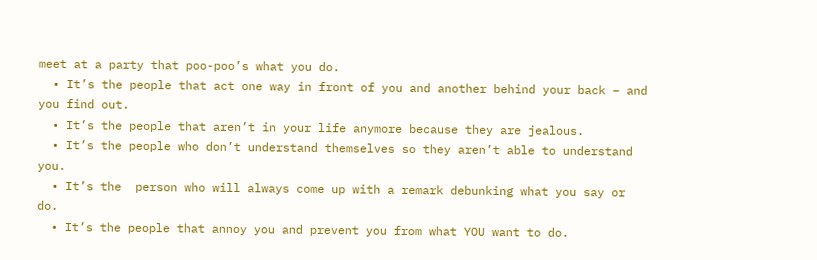meet at a party that poo-poo’s what you do.
  • It’s the people that act one way in front of you and another behind your back – and you find out.
  • It’s the people that aren’t in your life anymore because they are jealous.
  • It’s the people who don’t understand themselves so they aren’t able to understand you.
  • It’s the  person who will always come up with a remark debunking what you say or do.
  • It’s the people that annoy you and prevent you from what YOU want to do.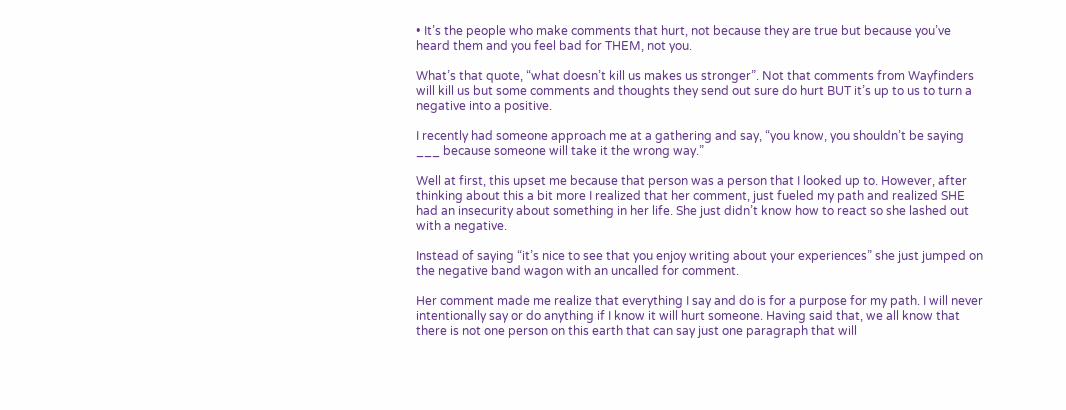• It’s the people who make comments that hurt, not because they are true but because you’ve heard them and you feel bad for THEM, not you.

What’s that quote, “what doesn’t kill us makes us stronger”. Not that comments from Wayfinders will kill us but some comments and thoughts they send out sure do hurt BUT it’s up to us to turn a negative into a positive.

I recently had someone approach me at a gathering and say, “you know, you shouldn’t be saying ___ because someone will take it the wrong way.”

Well at first, this upset me because that person was a person that I looked up to. However, after thinking about this a bit more I realized that her comment, just fueled my path and realized SHE had an insecurity about something in her life. She just didn’t know how to react so she lashed out with a negative.

Instead of saying “it’s nice to see that you enjoy writing about your experiences” she just jumped on the negative band wagon with an uncalled for comment.

Her comment made me realize that everything I say and do is for a purpose for my path. I will never intentionally say or do anything if I know it will hurt someone. Having said that, we all know that there is not one person on this earth that can say just one paragraph that will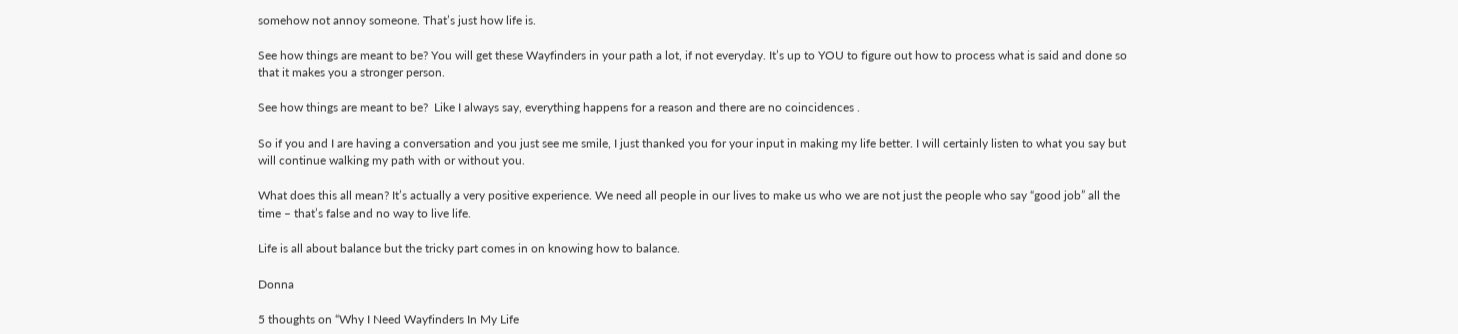somehow not annoy someone. That’s just how life is.

See how things are meant to be? You will get these Wayfinders in your path a lot, if not everyday. It’s up to YOU to figure out how to process what is said and done so that it makes you a stronger person.

See how things are meant to be?  Like I always say, everything happens for a reason and there are no coincidences .

So if you and I are having a conversation and you just see me smile, I just thanked you for your input in making my life better. I will certainly listen to what you say but will continue walking my path with or without you.

What does this all mean? It’s actually a very positive experience. We need all people in our lives to make us who we are not just the people who say “good job” all the time – that’s false and no way to live life.

Life is all about balance but the tricky part comes in on knowing how to balance.

Donna

5 thoughts on “Why I Need Wayfinders In My Life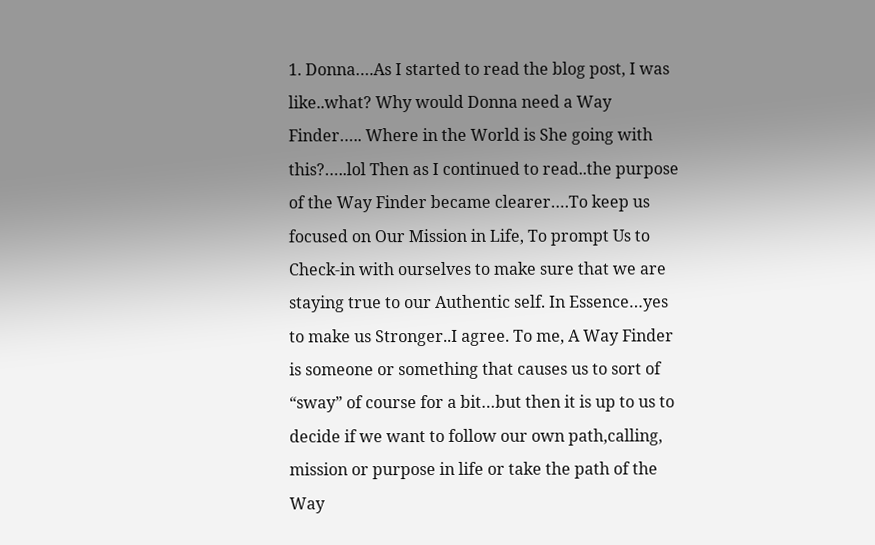1. Donna….As I started to read the blog post, I was like..what? Why would Donna need a Way Finder….. Where in the World is She going with this?…..lol Then as I continued to read..the purpose of the Way Finder became clearer….To keep us focused on Our Mission in Life, To prompt Us to Check-in with ourselves to make sure that we are staying true to our Authentic self. In Essence…yes to make us Stronger..I agree. To me, A Way Finder is someone or something that causes us to sort of “sway” of course for a bit…but then it is up to us to decide if we want to follow our own path,calling, mission or purpose in life or take the path of the Way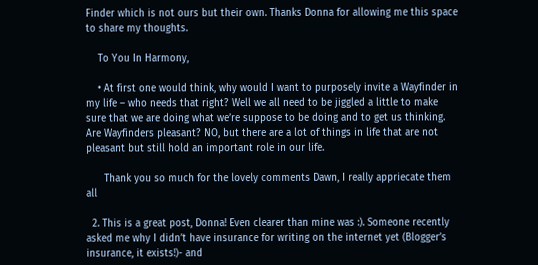Finder which is not ours but their own. Thanks Donna for allowing me this space to share my thoughts.

    To You In Harmony,

    • At first one would think, why would I want to purposely invite a Wayfinder in my life – who needs that right? Well we all need to be jiggled a little to make sure that we are doing what we’re suppose to be doing and to get us thinking. Are Wayfinders pleasant? NO, but there are a lot of things in life that are not pleasant but still hold an important role in our life.

      Thank you so much for the lovely comments Dawn, I really appriecate them all

  2. This is a great post, Donna! Even clearer than mine was :). Someone recently asked me why I didn’t have insurance for writing on the internet yet (Blogger’s insurance, it exists!)- and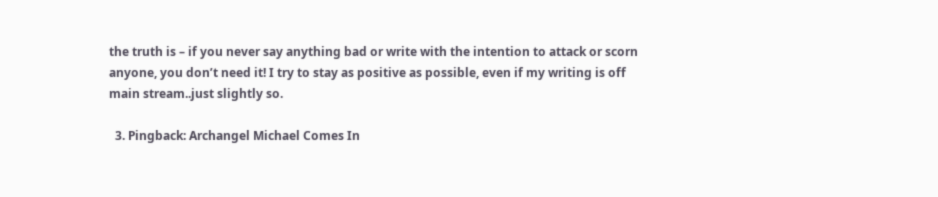the truth is – if you never say anything bad or write with the intention to attack or scorn anyone, you don’t need it! I try to stay as positive as possible, even if my writing is off main stream..just slightly so.

  3. Pingback: Archangel Michael Comes In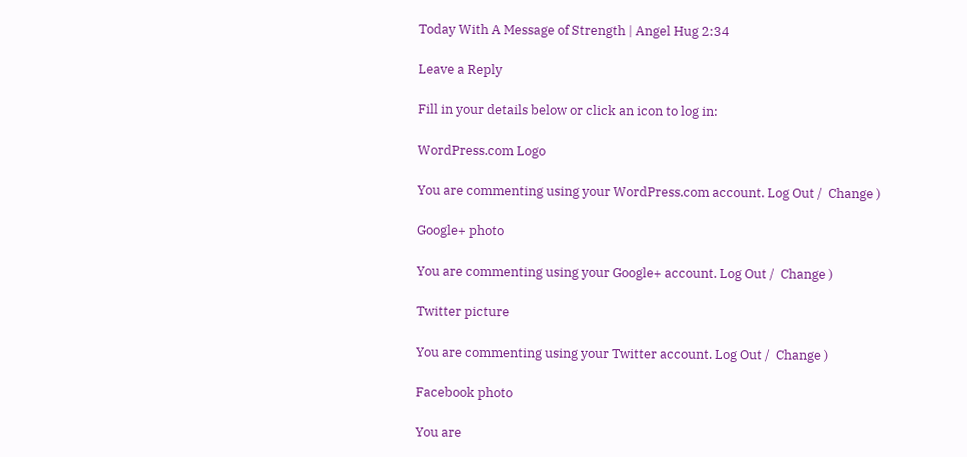Today With A Message of Strength | Angel Hug 2:34

Leave a Reply

Fill in your details below or click an icon to log in:

WordPress.com Logo

You are commenting using your WordPress.com account. Log Out /  Change )

Google+ photo

You are commenting using your Google+ account. Log Out /  Change )

Twitter picture

You are commenting using your Twitter account. Log Out /  Change )

Facebook photo

You are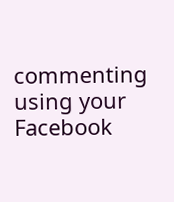commenting using your Facebook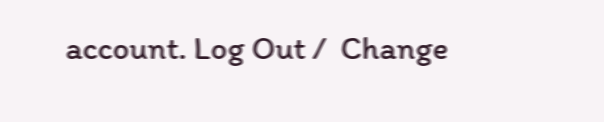account. Log Out /  Change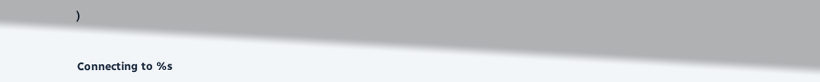)


Connecting to %s